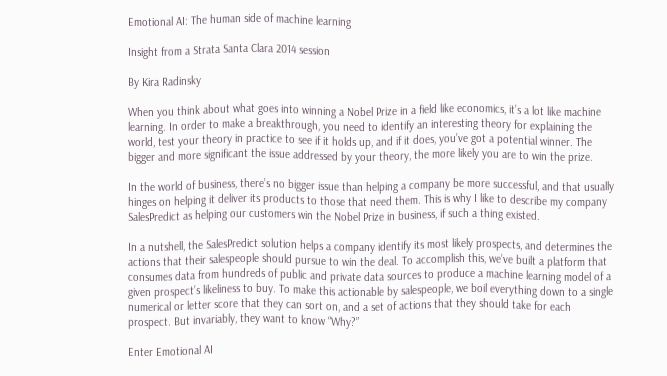Emotional AI: The human side of machine learning

Insight from a Strata Santa Clara 2014 session

By Kira Radinsky

When you think about what goes into winning a Nobel Prize in a field like economics, it’s a lot like machine learning. In order to make a breakthrough, you need to identify an interesting theory for explaining the world, test your theory in practice to see if it holds up, and if it does, you’ve got a potential winner. The bigger and more significant the issue addressed by your theory, the more likely you are to win the prize.

In the world of business, there’s no bigger issue than helping a company be more successful, and that usually hinges on helping it deliver its products to those that need them. This is why I like to describe my company SalesPredict as helping our customers win the Nobel Prize in business, if such a thing existed.

In a nutshell, the SalesPredict solution helps a company identify its most likely prospects, and determines the actions that their salespeople should pursue to win the deal. To accomplish this, we’ve built a platform that consumes data from hundreds of public and private data sources to produce a machine learning model of a given prospect’s likeliness to buy. To make this actionable by salespeople, we boil everything down to a single numerical or letter score that they can sort on, and a set of actions that they should take for each prospect. But invariably, they want to know “Why?”

Enter Emotional AI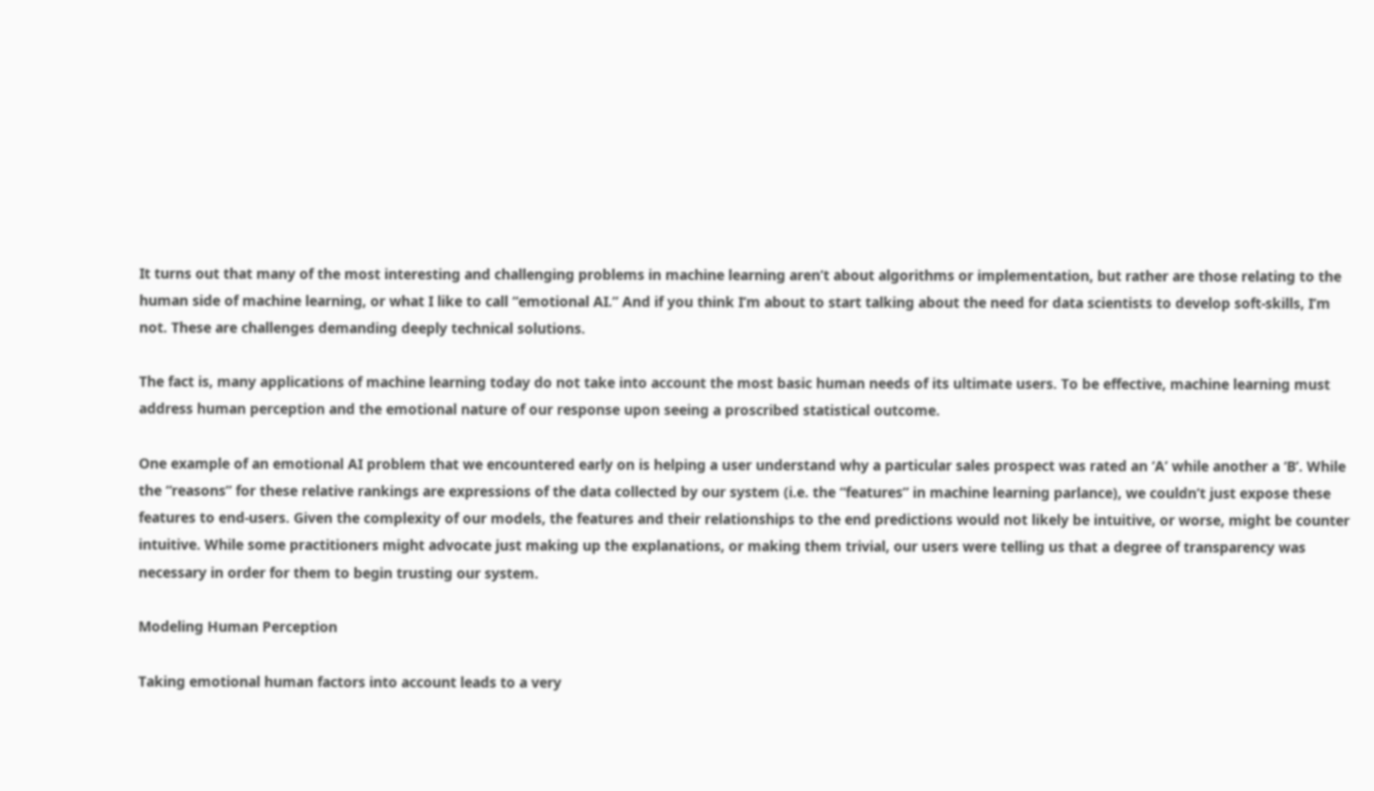It turns out that many of the most interesting and challenging problems in machine learning aren’t about algorithms or implementation, but rather are those relating to the human side of machine learning, or what I like to call “emotional AI.” And if you think I’m about to start talking about the need for data scientists to develop soft-skills, I’m not. These are challenges demanding deeply technical solutions.

The fact is, many applications of machine learning today do not take into account the most basic human needs of its ultimate users. To be effective, machine learning must address human perception and the emotional nature of our response upon seeing a proscribed statistical outcome.

One example of an emotional AI problem that we encountered early on is helping a user understand why a particular sales prospect was rated an ‘A’ while another a ‘B’. While the “reasons” for these relative rankings are expressions of the data collected by our system (i.e. the “features” in machine learning parlance), we couldn’t just expose these features to end-users. Given the complexity of our models, the features and their relationships to the end predictions would not likely be intuitive, or worse, might be counter intuitive. While some practitioners might advocate just making up the explanations, or making them trivial, our users were telling us that a degree of transparency was necessary in order for them to begin trusting our system.

Modeling Human Perception

Taking emotional human factors into account leads to a very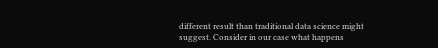different result than traditional data science might suggest. Consider in our case what happens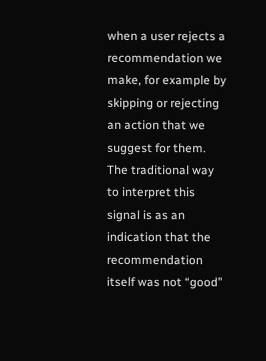when a user rejects a recommendation we make, for example by skipping or rejecting an action that we suggest for them. The traditional way to interpret this signal is as an indication that the recommendation itself was not “good”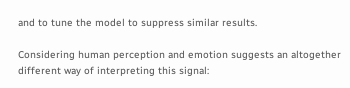and to tune the model to suppress similar results.

Considering human perception and emotion suggests an altogether different way of interpreting this signal: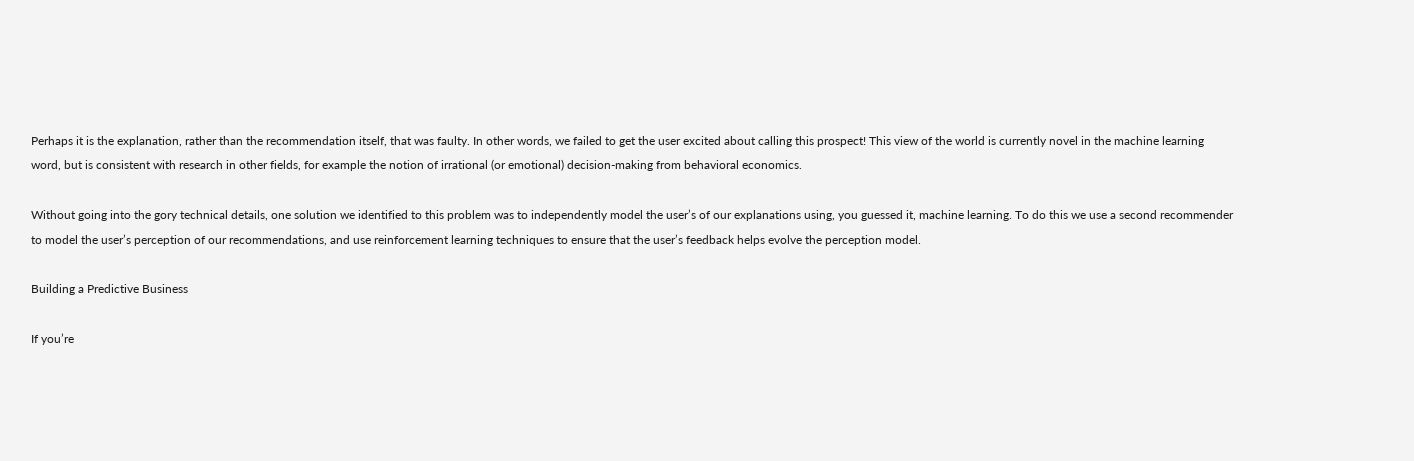Perhaps it is the explanation, rather than the recommendation itself, that was faulty. In other words, we failed to get the user excited about calling this prospect! This view of the world is currently novel in the machine learning word, but is consistent with research in other fields, for example the notion of irrational (or emotional) decision-making from behavioral economics.

Without going into the gory technical details, one solution we identified to this problem was to independently model the user’s of our explanations using, you guessed it, machine learning. To do this we use a second recommender to model the user’s perception of our recommendations, and use reinforcement learning techniques to ensure that the user’s feedback helps evolve the perception model.

Building a Predictive Business

If you’re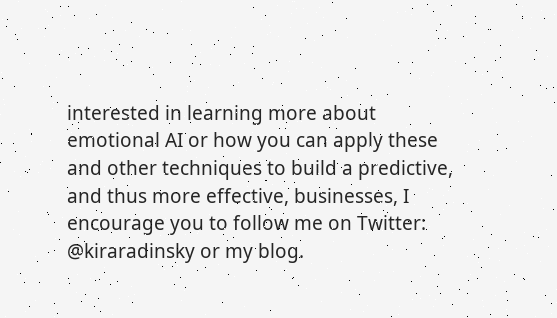interested in learning more about emotional AI or how you can apply these and other techniques to build a predictive, and thus more effective, businesses, I encourage you to follow me on Twitter: @kiraradinsky or my blog.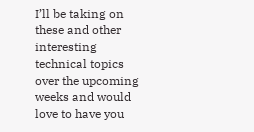I’ll be taking on these and other interesting technical topics over the upcoming weeks and would love to have you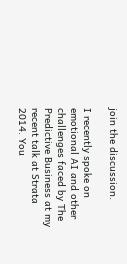join the discussion.

I recently spoke on emotional AI and other challenges faced by The Predictive Business at my recent talk at Strata 2014. You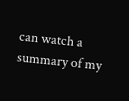can watch a summary of my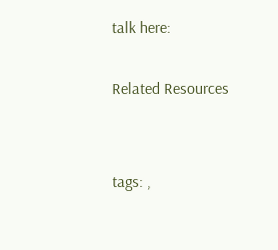talk here:

Related Resources


tags: ,